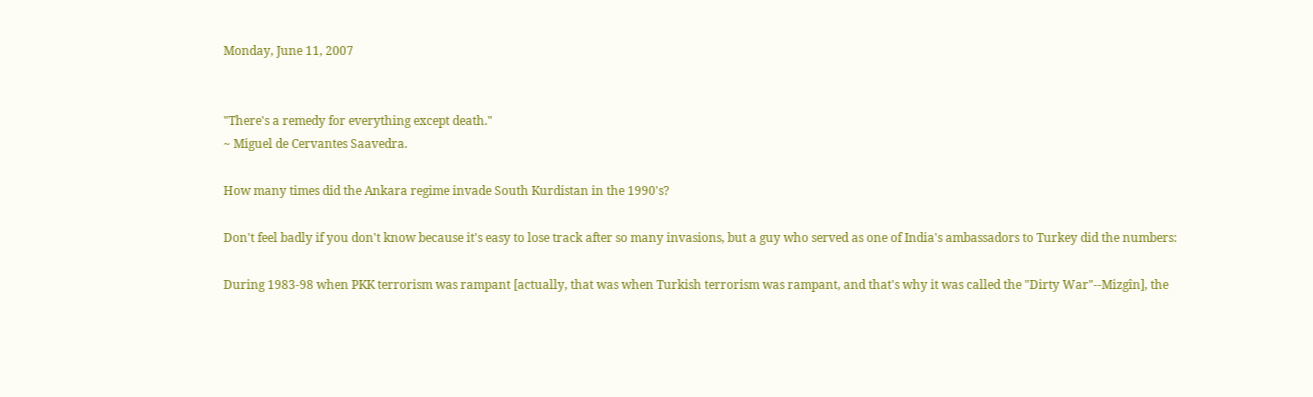Monday, June 11, 2007


"There's a remedy for everything except death."
~ Miguel de Cervantes Saavedra.

How many times did the Ankara regime invade South Kurdistan in the 1990's?

Don't feel badly if you don't know because it's easy to lose track after so many invasions, but a guy who served as one of India's ambassadors to Turkey did the numbers:

During 1983-98 when PKK terrorism was rampant [actually, that was when Turkish terrorism was rampant, and that's why it was called the "Dirty War"--Mizgîn], the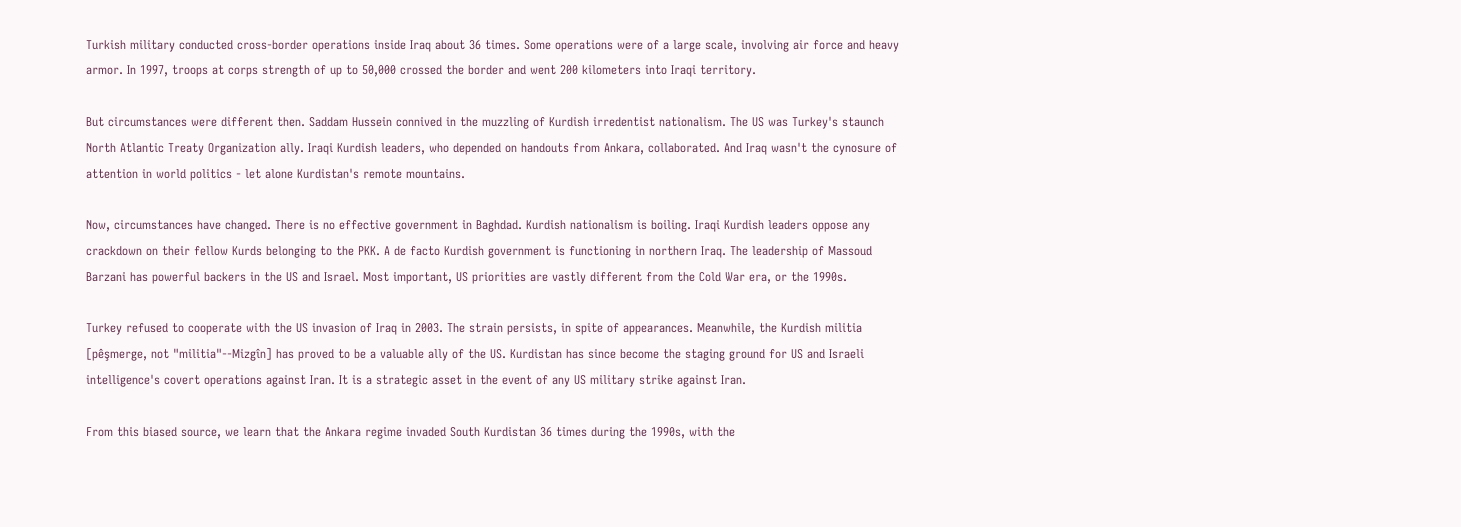Turkish military conducted cross-border operations inside Iraq about 36 times. Some operations were of a large scale, involving air force and heavy armor. In 1997, troops at corps strength of up to 50,000 crossed the border and went 200 kilometers into Iraqi territory.

But circumstances were different then. Saddam Hussein connived in the muzzling of Kurdish irredentist nationalism. The US was Turkey's staunch North Atlantic Treaty Organization ally. Iraqi Kurdish leaders, who depended on handouts from Ankara, collaborated. And Iraq wasn't the cynosure of attention in world politics - let alone Kurdistan's remote mountains.

Now, circumstances have changed. There is no effective government in Baghdad. Kurdish nationalism is boiling. Iraqi Kurdish leaders oppose any crackdown on their fellow Kurds belonging to the PKK. A de facto Kurdish government is functioning in northern Iraq. The leadership of Massoud Barzani has powerful backers in the US and Israel. Most important, US priorities are vastly different from the Cold War era, or the 1990s.

Turkey refused to cooperate with the US invasion of Iraq in 2003. The strain persists, in spite of appearances. Meanwhile, the Kurdish militia [pêşmerge, not "militia"--Mizgîn] has proved to be a valuable ally of the US. Kurdistan has since become the staging ground for US and Israeli intelligence's covert operations against Iran. It is a strategic asset in the event of any US military strike against Iran.

From this biased source, we learn that the Ankara regime invaded South Kurdistan 36 times during the 1990s, with the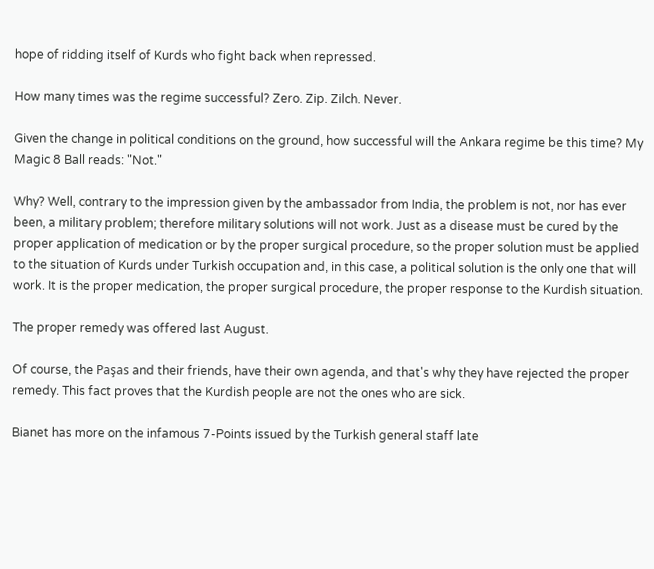hope of ridding itself of Kurds who fight back when repressed.

How many times was the regime successful? Zero. Zip. Zilch. Never.

Given the change in political conditions on the ground, how successful will the Ankara regime be this time? My Magic 8 Ball reads: "Not."

Why? Well, contrary to the impression given by the ambassador from India, the problem is not, nor has ever been, a military problem; therefore military solutions will not work. Just as a disease must be cured by the proper application of medication or by the proper surgical procedure, so the proper solution must be applied to the situation of Kurds under Turkish occupation and, in this case, a political solution is the only one that will work. It is the proper medication, the proper surgical procedure, the proper response to the Kurdish situation.

The proper remedy was offered last August.

Of course, the Paşas and their friends, have their own agenda, and that's why they have rejected the proper remedy. This fact proves that the Kurdish people are not the ones who are sick.

Bianet has more on the infamous 7-Points issued by the Turkish general staff late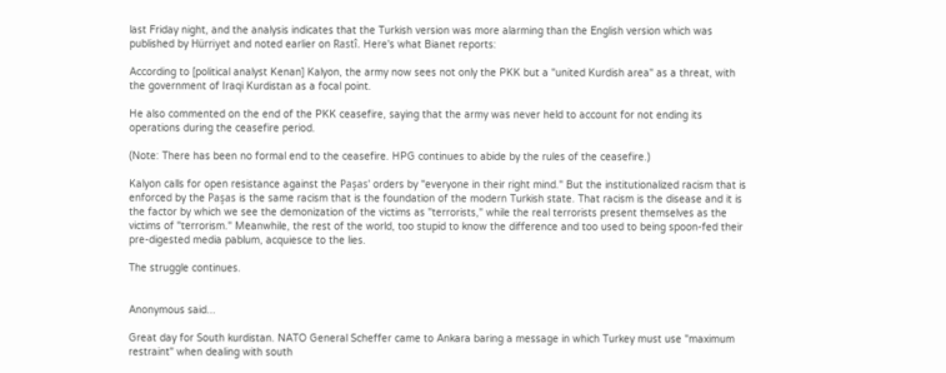last Friday night, and the analysis indicates that the Turkish version was more alarming than the English version which was published by Hürriyet and noted earlier on Rastî. Here's what Bianet reports:

According to [political analyst Kenan] Kalyon, the army now sees not only the PKK but a "united Kurdish area" as a threat, with the government of Iraqi Kurdistan as a focal point.

He also commented on the end of the PKK ceasefire, saying that the army was never held to account for not ending its operations during the ceasefire period.

(Note: There has been no formal end to the ceasefire. HPG continues to abide by the rules of the ceasefire.)

Kalyon calls for open resistance against the Paşas' orders by "everyone in their right mind." But the institutionalized racism that is enforced by the Paşas is the same racism that is the foundation of the modern Turkish state. That racism is the disease and it is the factor by which we see the demonization of the victims as "terrorists," while the real terrorists present themselves as the victims of "terrorism." Meanwhile, the rest of the world, too stupid to know the difference and too used to being spoon-fed their pre-digested media pablum, acquiesce to the lies.

The struggle continues.


Anonymous said...

Great day for South kurdistan. NATO General Scheffer came to Ankara baring a message in which Turkey must use "maximum restraint" when dealing with south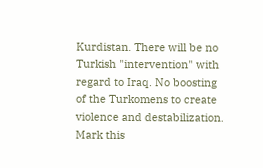Kurdistan. There will be no Turkish "intervention" with regard to Iraq. No boosting of the Turkomens to create violence and destabilization. Mark this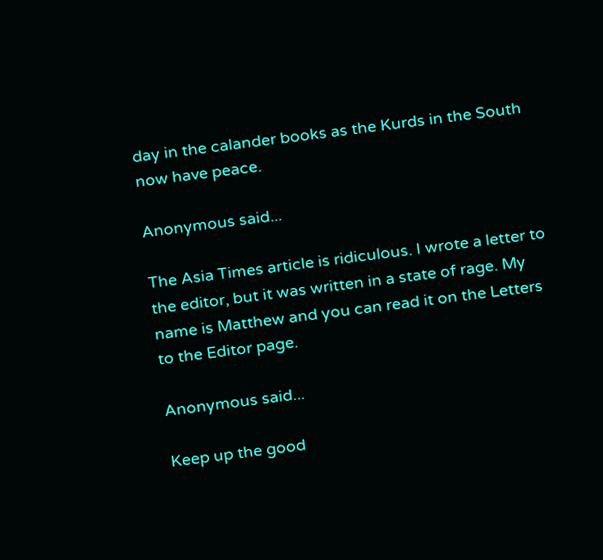day in the calander books as the Kurds in the South now have peace.

Anonymous said...

The Asia Times article is ridiculous. I wrote a letter to the editor, but it was written in a state of rage. My name is Matthew and you can read it on the Letters to the Editor page.

Anonymous said...

Keep up the good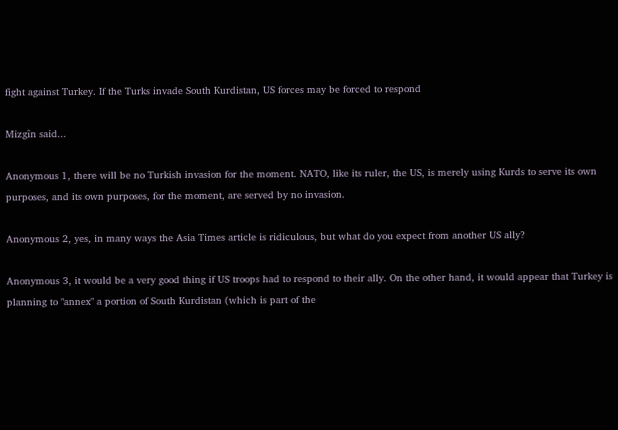fight against Turkey. If the Turks invade South Kurdistan, US forces may be forced to respond

Mizgîn said...

Anonymous 1, there will be no Turkish invasion for the moment. NATO, like its ruler, the US, is merely using Kurds to serve its own purposes, and its own purposes, for the moment, are served by no invasion.

Anonymous 2, yes, in many ways the Asia Times article is ridiculous, but what do you expect from another US ally?

Anonymous 3, it would be a very good thing if US troops had to respond to their ally. On the other hand, it would appear that Turkey is planning to "annex" a portion of South Kurdistan (which is part of the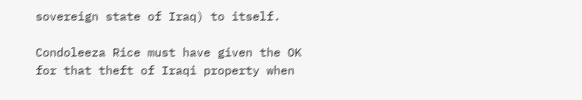sovereign state of Iraq) to itself.

Condoleeza Rice must have given the OK for that theft of Iraqi property when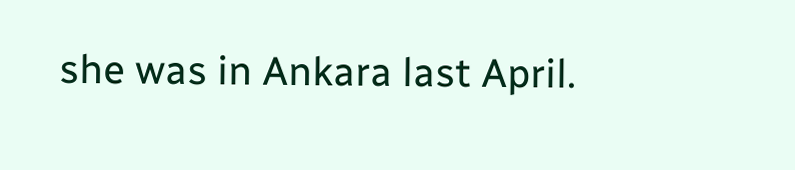she was in Ankara last April.